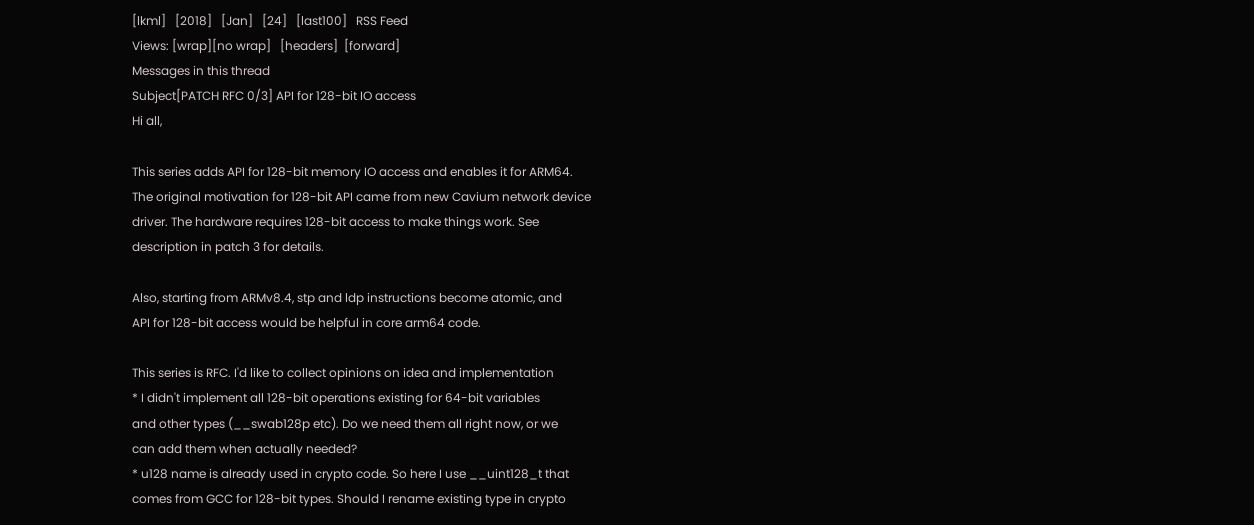[lkml]   [2018]   [Jan]   [24]   [last100]   RSS Feed
Views: [wrap][no wrap]   [headers]  [forward]
Messages in this thread
Subject[PATCH RFC 0/3] API for 128-bit IO access
Hi all,

This series adds API for 128-bit memory IO access and enables it for ARM64.
The original motivation for 128-bit API came from new Cavium network device
driver. The hardware requires 128-bit access to make things work. See
description in patch 3 for details.

Also, starting from ARMv8.4, stp and ldp instructions become atomic, and
API for 128-bit access would be helpful in core arm64 code.

This series is RFC. I'd like to collect opinions on idea and implementation
* I didn't implement all 128-bit operations existing for 64-bit variables
and other types (__swab128p etc). Do we need them all right now, or we
can add them when actually needed?
* u128 name is already used in crypto code. So here I use __uint128_t that
comes from GCC for 128-bit types. Should I rename existing type in crypto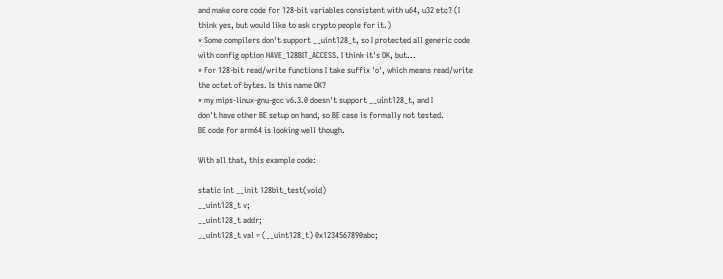and make core code for 128-bit variables consistent with u64, u32 etc? (I
think yes, but would like to ask crypto people for it.)
* Some compilers don't support __uint128_t, so I protected all generic code
with config option HAVE_128BIT_ACCESS. I think it's OK, but...
* For 128-bit read/write functions I take suffix 'o', which means read/write
the octet of bytes. Is this name OK?
* my mips-linux-gnu-gcc v6.3.0 doesn't support __uint128_t, and I
don't have other BE setup on hand, so BE case is formally not tested.
BE code for arm64 is looking well though.

With all that, this example code:

static int __init 128bit_test(void)
__uint128_t v;
__uint128_t addr;
__uint128_t val = (__uint128_t) 0x1234567890abc;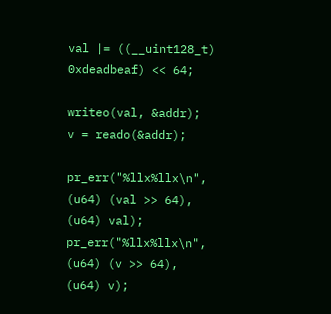val |= ((__uint128_t) 0xdeadbeaf) << 64;

writeo(val, &addr);
v = reado(&addr);

pr_err("%llx%llx\n", (u64) (val >> 64), (u64) val);
pr_err("%llx%llx\n", (u64) (v >> 64), (u64) v);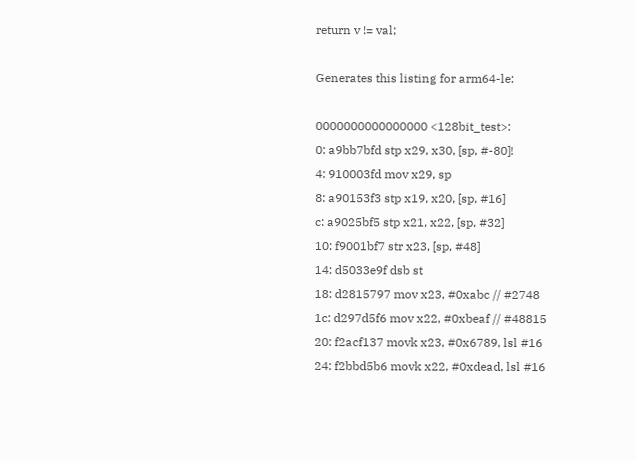return v != val;

Generates this listing for arm64-le:

0000000000000000 <128bit_test>:
0: a9bb7bfd stp x29, x30, [sp, #-80]!
4: 910003fd mov x29, sp
8: a90153f3 stp x19, x20, [sp, #16]
c: a9025bf5 stp x21, x22, [sp, #32]
10: f9001bf7 str x23, [sp, #48]
14: d5033e9f dsb st
18: d2815797 mov x23, #0xabc // #2748
1c: d297d5f6 mov x22, #0xbeaf // #48815
20: f2acf137 movk x23, #0x6789, lsl #16
24: f2bbd5b6 movk x22, #0xdead, lsl #16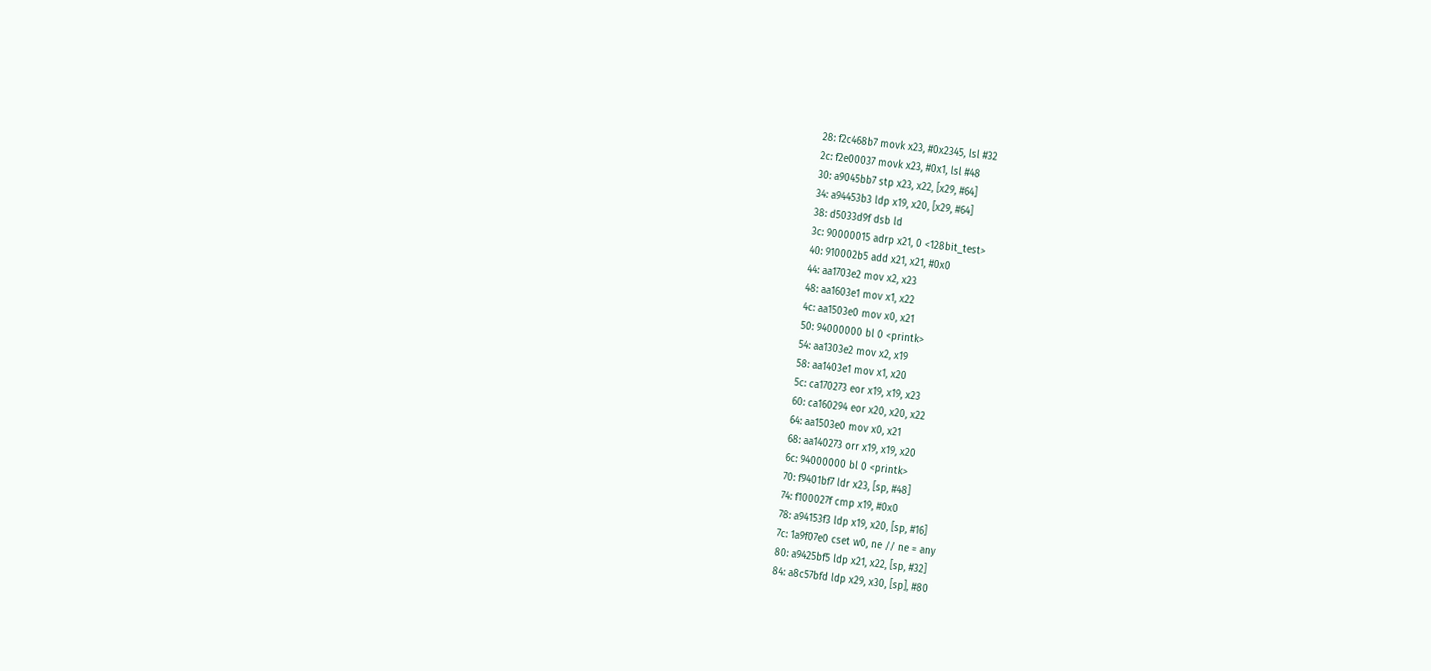28: f2c468b7 movk x23, #0x2345, lsl #32
2c: f2e00037 movk x23, #0x1, lsl #48
30: a9045bb7 stp x23, x22, [x29, #64]
34: a94453b3 ldp x19, x20, [x29, #64]
38: d5033d9f dsb ld
3c: 90000015 adrp x21, 0 <128bit_test>
40: 910002b5 add x21, x21, #0x0
44: aa1703e2 mov x2, x23
48: aa1603e1 mov x1, x22
4c: aa1503e0 mov x0, x21
50: 94000000 bl 0 <printk>
54: aa1303e2 mov x2, x19
58: aa1403e1 mov x1, x20
5c: ca170273 eor x19, x19, x23
60: ca160294 eor x20, x20, x22
64: aa1503e0 mov x0, x21
68: aa140273 orr x19, x19, x20
6c: 94000000 bl 0 <printk>
70: f9401bf7 ldr x23, [sp, #48]
74: f100027f cmp x19, #0x0
78: a94153f3 ldp x19, x20, [sp, #16]
7c: 1a9f07e0 cset w0, ne // ne = any
80: a9425bf5 ldp x21, x22, [sp, #32]
84: a8c57bfd ldp x29, x30, [sp], #80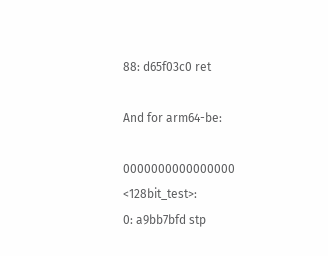88: d65f03c0 ret

And for arm64-be:

0000000000000000 <128bit_test>:
0: a9bb7bfd stp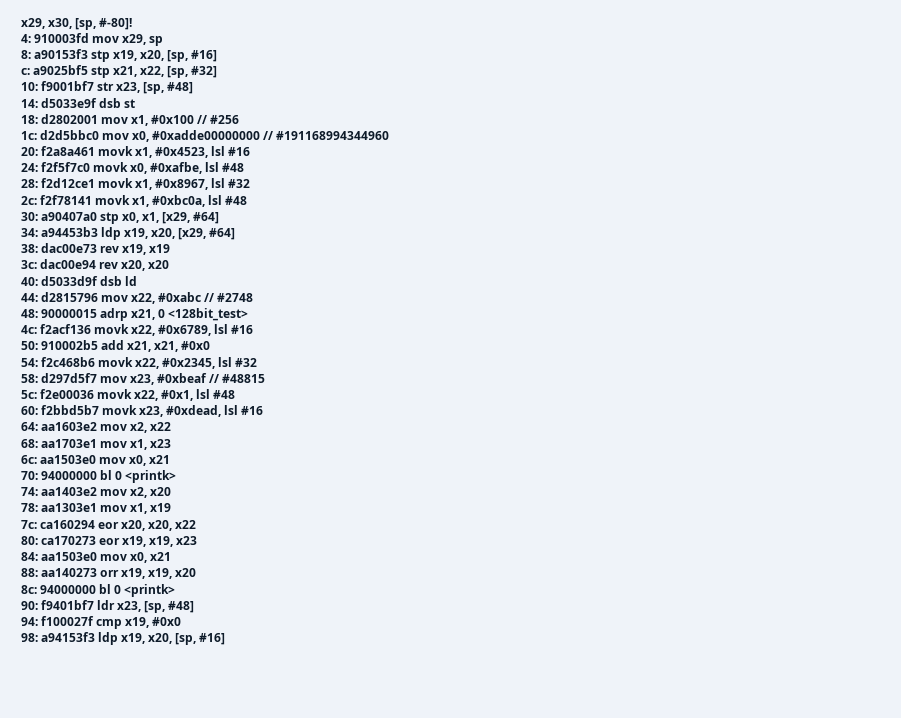x29, x30, [sp, #-80]!
4: 910003fd mov x29, sp
8: a90153f3 stp x19, x20, [sp, #16]
c: a9025bf5 stp x21, x22, [sp, #32]
10: f9001bf7 str x23, [sp, #48]
14: d5033e9f dsb st
18: d2802001 mov x1, #0x100 // #256
1c: d2d5bbc0 mov x0, #0xadde00000000 // #191168994344960
20: f2a8a461 movk x1, #0x4523, lsl #16
24: f2f5f7c0 movk x0, #0xafbe, lsl #48
28: f2d12ce1 movk x1, #0x8967, lsl #32
2c: f2f78141 movk x1, #0xbc0a, lsl #48
30: a90407a0 stp x0, x1, [x29, #64]
34: a94453b3 ldp x19, x20, [x29, #64]
38: dac00e73 rev x19, x19
3c: dac00e94 rev x20, x20
40: d5033d9f dsb ld
44: d2815796 mov x22, #0xabc // #2748
48: 90000015 adrp x21, 0 <128bit_test>
4c: f2acf136 movk x22, #0x6789, lsl #16
50: 910002b5 add x21, x21, #0x0
54: f2c468b6 movk x22, #0x2345, lsl #32
58: d297d5f7 mov x23, #0xbeaf // #48815
5c: f2e00036 movk x22, #0x1, lsl #48
60: f2bbd5b7 movk x23, #0xdead, lsl #16
64: aa1603e2 mov x2, x22
68: aa1703e1 mov x1, x23
6c: aa1503e0 mov x0, x21
70: 94000000 bl 0 <printk>
74: aa1403e2 mov x2, x20
78: aa1303e1 mov x1, x19
7c: ca160294 eor x20, x20, x22
80: ca170273 eor x19, x19, x23
84: aa1503e0 mov x0, x21
88: aa140273 orr x19, x19, x20
8c: 94000000 bl 0 <printk>
90: f9401bf7 ldr x23, [sp, #48]
94: f100027f cmp x19, #0x0
98: a94153f3 ldp x19, x20, [sp, #16]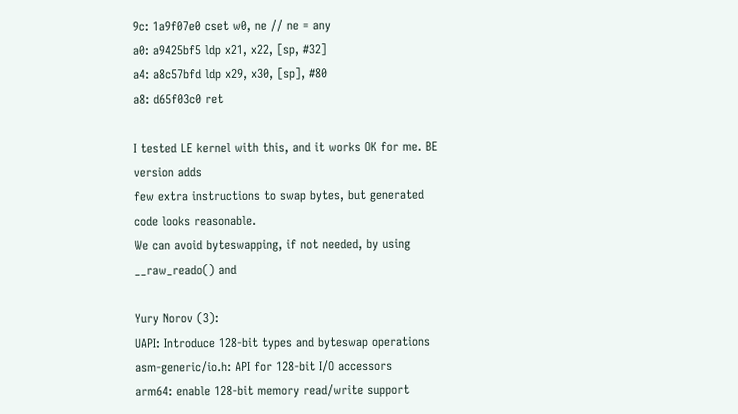9c: 1a9f07e0 cset w0, ne // ne = any
a0: a9425bf5 ldp x21, x22, [sp, #32]
a4: a8c57bfd ldp x29, x30, [sp], #80
a8: d65f03c0 ret

I tested LE kernel with this, and it works OK for me. BE version adds
few extra instructions to swap bytes, but generated code looks reasonable.
We can avoid byteswapping, if not needed, by using __raw_reado() and

Yury Norov (3):
UAPI: Introduce 128-bit types and byteswap operations
asm-generic/io.h: API for 128-bit I/O accessors
arm64: enable 128-bit memory read/write support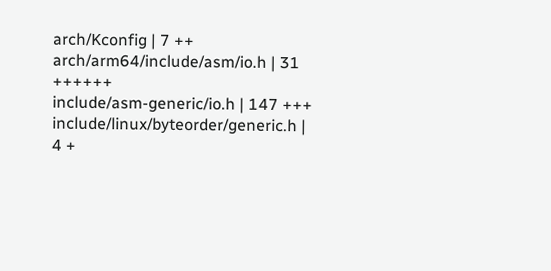arch/Kconfig | 7 ++
arch/arm64/include/asm/io.h | 31 ++++++
include/asm-generic/io.h | 147 +++
include/linux/byteorder/generic.h | 4 +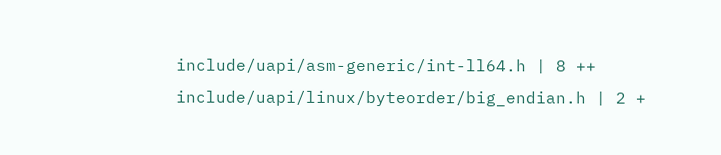include/uapi/asm-generic/int-ll64.h | 8 ++
include/uapi/linux/byteorder/big_endian.h | 2 +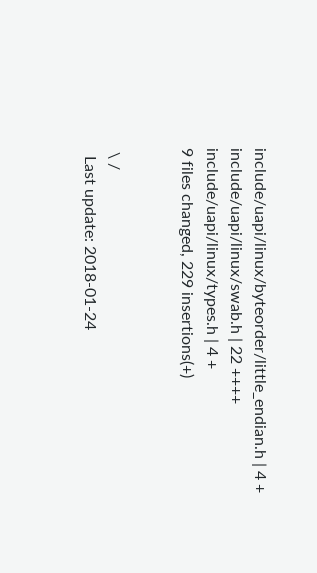include/uapi/linux/byteorder/little_endian.h | 4 +
include/uapi/linux/swab.h | 22 ++++
include/uapi/linux/types.h | 4 +
9 files changed, 229 insertions(+)


 \ /
  Last update: 2018-01-24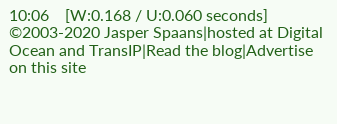10:06    [W:0.168 / U:0.060 seconds]
©2003-2020 Jasper Spaans|hosted at Digital Ocean and TransIP|Read the blog|Advertise on this site